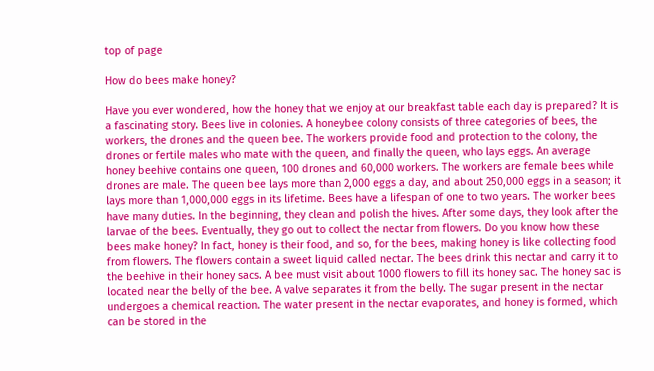top of page

How do bees make honey?

Have you ever wondered, how the honey that we enjoy at our breakfast table each day is prepared? It is a fascinating story. Bees live in colonies. A honeybee colony consists of three categories of bees, the workers, the drones and the queen bee. The workers provide food and protection to the colony, the drones or fertile males who mate with the queen, and finally the queen, who lays eggs. An average honey beehive contains one queen, 100 drones and 60,000 workers. The workers are female bees while drones are male. The queen bee lays more than 2,000 eggs a day, and about 250,000 eggs in a season; it lays more than 1,000,000 eggs in its lifetime. Bees have a lifespan of one to two years. The worker bees have many duties. In the beginning, they clean and polish the hives. After some days, they look after the larvae of the bees. Eventually, they go out to collect the nectar from flowers. Do you know how these bees make honey? In fact, honey is their food, and so, for the bees, making honey is like collecting food from flowers. The flowers contain a sweet liquid called nectar. The bees drink this nectar and carry it to the beehive in their honey sacs. A bee must visit about 1000 flowers to fill its honey sac. The honey sac is located near the belly of the bee. A valve separates it from the belly. The sugar present in the nectar undergoes a chemical reaction. The water present in the nectar evaporates, and honey is formed, which can be stored in the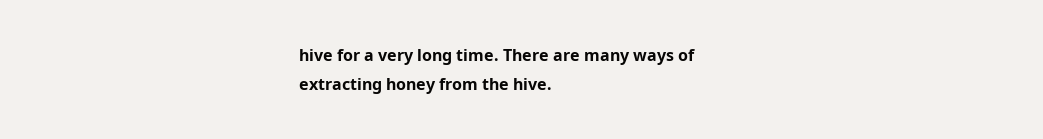hive for a very long time. There are many ways of extracting honey from the hive.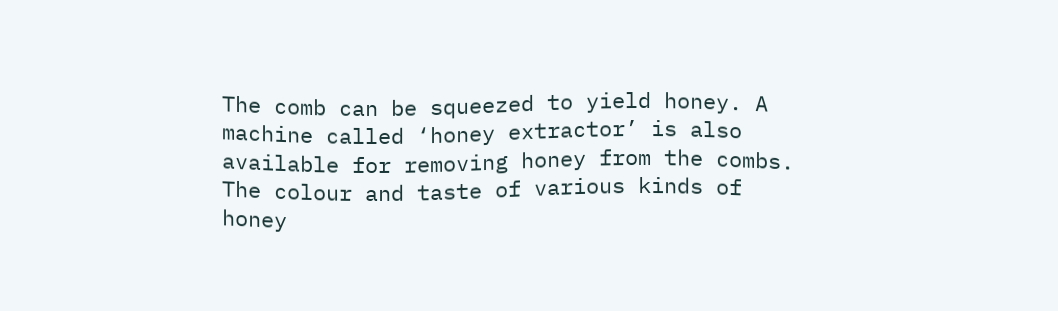The comb can be squeezed to yield honey. A machine called ‘honey extractor’ is also available for removing honey from the combs. The colour and taste of various kinds of honey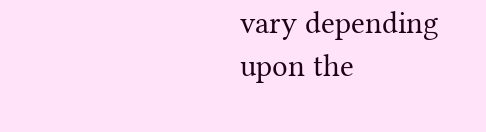vary depending upon the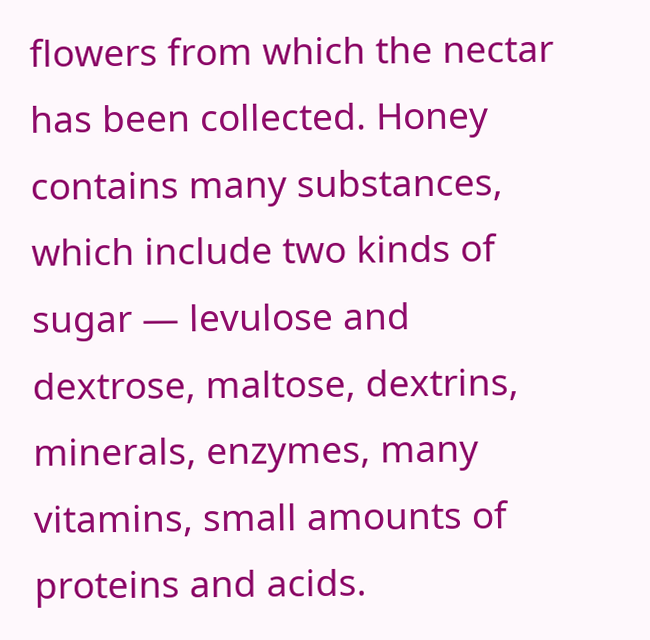flowers from which the nectar has been collected. Honey contains many substances, which include two kinds of sugar — levulose and dextrose, maltose, dextrins, minerals, enzymes, many vitamins, small amounts of proteins and acids.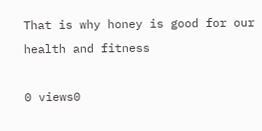That is why honey is good for our health and fitness

0 views0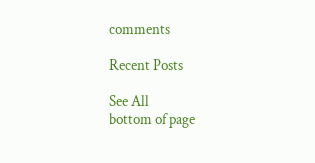comments

Recent Posts

See All
bottom of page